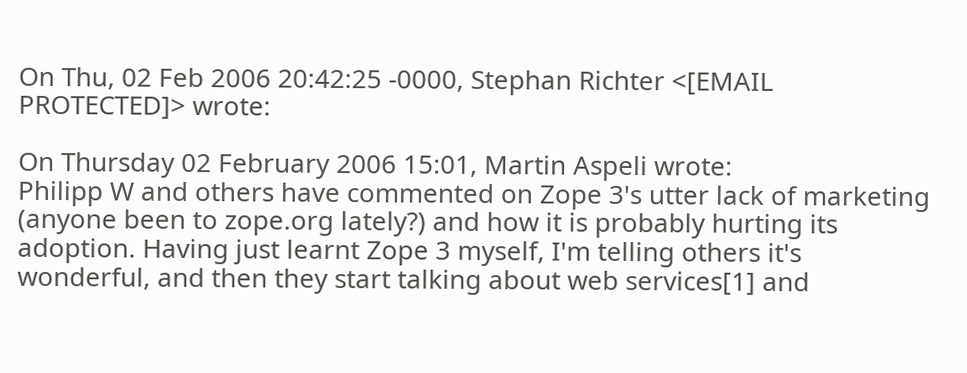On Thu, 02 Feb 2006 20:42:25 -0000, Stephan Richter <[EMAIL PROTECTED]> wrote:

On Thursday 02 February 2006 15:01, Martin Aspeli wrote:
Philipp W and others have commented on Zope 3's utter lack of marketing
(anyone been to zope.org lately?) and how it is probably hurting its
adoption. Having just learnt Zope 3 myself, I'm telling others it's
wonderful, and then they start talking about web services[1] and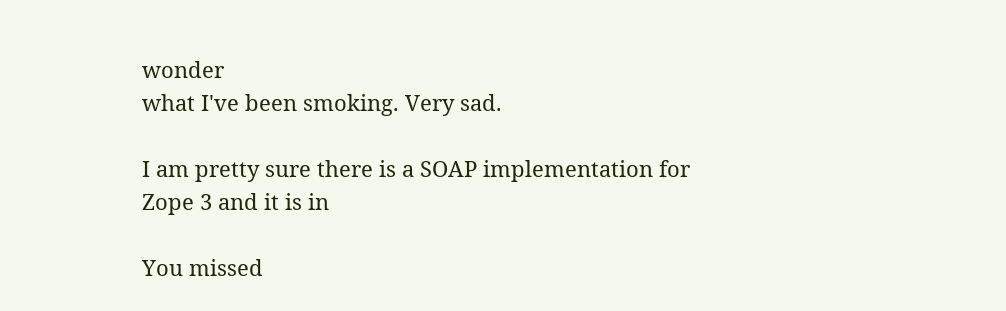wonder
what I've been smoking. Very sad.

I am pretty sure there is a SOAP implementation for Zope 3 and it is in

You missed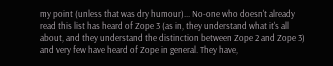my point (unless that was dry humour)... No-one who doesn't already read this list has heard of Zope 3 (as in, they understand what it's all about, and they understand the distinction between Zope 2 and Zope 3) and very few have heard of Zope in general. They have,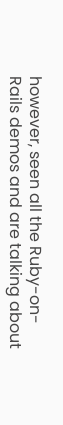however, seen all the Ruby-on-Rails demos and are talking about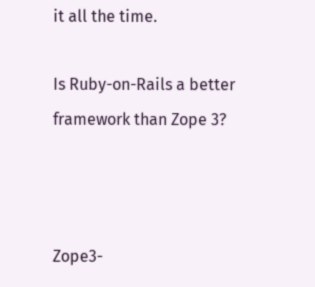it all the time.

Is Ruby-on-Rails a better framework than Zope 3?



Zope3-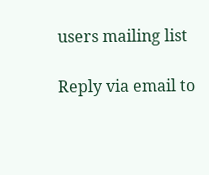users mailing list

Reply via email to